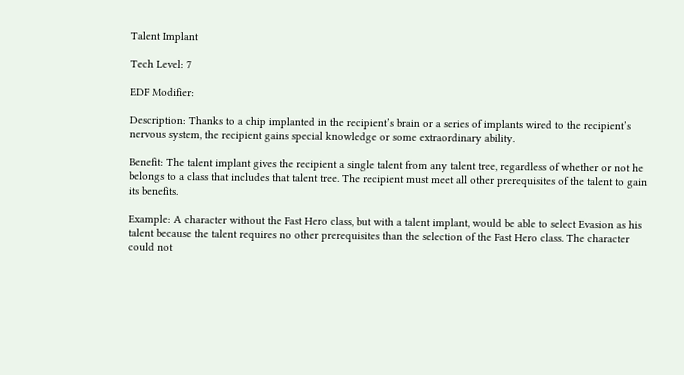Talent Implant

Tech Level: 7

EDF Modifier:

Description: Thanks to a chip implanted in the recipient’s brain or a series of implants wired to the recipient’s nervous system, the recipient gains special knowledge or some extraordinary ability.

Benefit: The talent implant gives the recipient a single talent from any talent tree, regardless of whether or not he belongs to a class that includes that talent tree. The recipient must meet all other prerequisites of the talent to gain its benefits.

Example: A character without the Fast Hero class, but with a talent implant, would be able to select Evasion as his talent because the talent requires no other prerequisites than the selection of the Fast Hero class. The character could not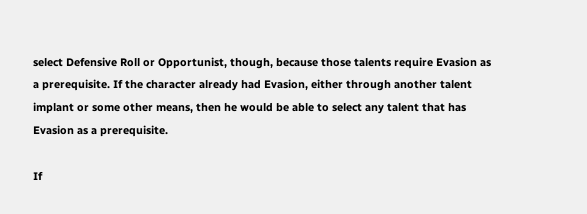select Defensive Roll or Opportunist, though, because those talents require Evasion as a prerequisite. If the character already had Evasion, either through another talent implant or some other means, then he would be able to select any talent that has Evasion as a prerequisite.

If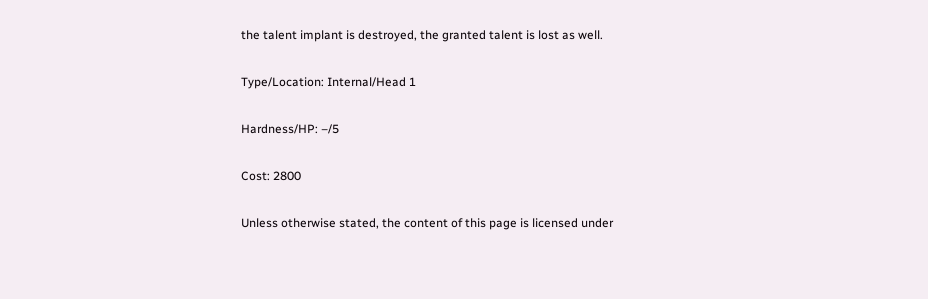the talent implant is destroyed, the granted talent is lost as well.

Type/Location: Internal/Head 1

Hardness/HP: –/5

Cost: 2800

Unless otherwise stated, the content of this page is licensed under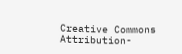Creative Commons Attribution-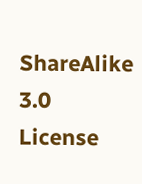ShareAlike 3.0 License